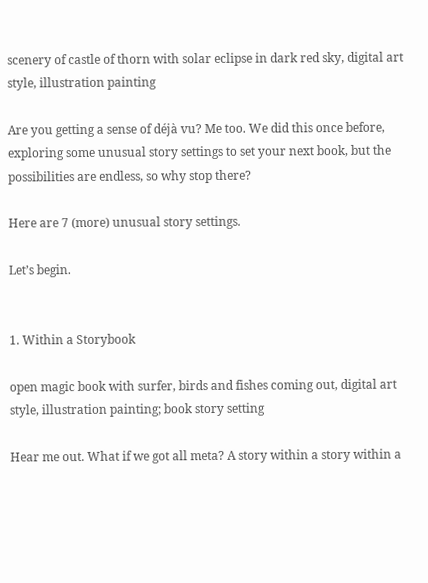scenery of castle of thorn with solar eclipse in dark red sky, digital art style, illustration painting

Are you getting a sense of déjà vu? Me too. We did this once before, exploring some unusual story settings to set your next book, but the possibilities are endless, so why stop there?

Here are 7 (more) unusual story settings.

Let’s begin.


1. Within a Storybook

open magic book with surfer, birds and fishes coming out, digital art style, illustration painting; book story setting

Hear me out. What if we got all meta? A story within a story within a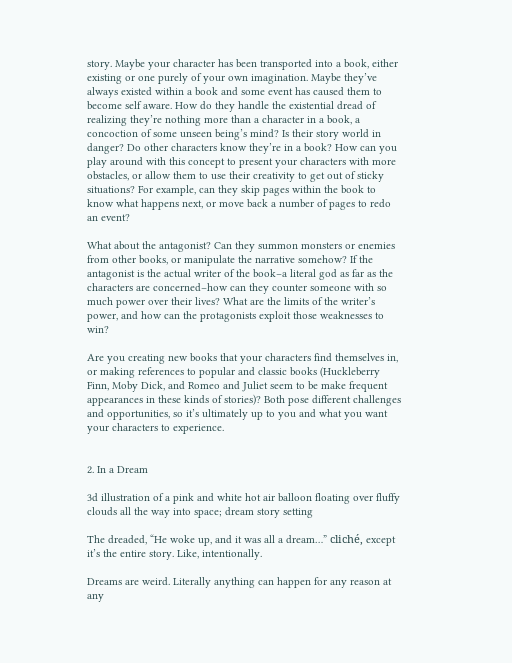story. Maybe your character has been transported into a book, either existing or one purely of your own imagination. Maybe they’ve always existed within a book and some event has caused them to become self aware. How do they handle the existential dread of realizing they’re nothing more than a character in a book, a concoction of some unseen being’s mind? Is their story world in danger? Do other characters know they’re in a book? How can you play around with this concept to present your characters with more obstacles, or allow them to use their creativity to get out of sticky situations? For example, can they skip pages within the book to know what happens next, or move back a number of pages to redo an event?

What about the antagonist? Can they summon monsters or enemies from other books, or manipulate the narrative somehow? If the antagonist is the actual writer of the book–a literal god as far as the characters are concerned–how can they counter someone with so much power over their lives? What are the limits of the writer’s power, and how can the protagonists exploit those weaknesses to win?

Are you creating new books that your characters find themselves in, or making references to popular and classic books (Huckleberry Finn, Moby Dick, and Romeo and Juliet seem to be make frequent appearances in these kinds of stories)? Both pose different challenges and opportunities, so it’s ultimately up to you and what you want your characters to experience.


2. In a Dream

3d illustration of a pink and white hot air balloon floating over fluffy clouds all the way into space; dream story setting

The dreaded, “He woke up, and it was all a dream…” cliché, except it’s the entire story. Like, intentionally.

Dreams are weird. Literally anything can happen for any reason at any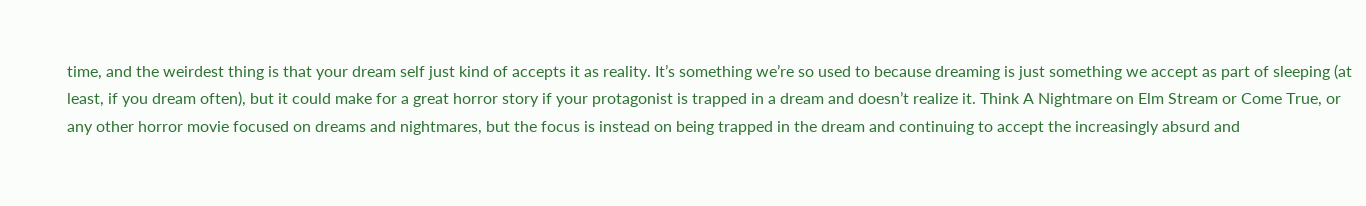time, and the weirdest thing is that your dream self just kind of accepts it as reality. It’s something we’re so used to because dreaming is just something we accept as part of sleeping (at least, if you dream often), but it could make for a great horror story if your protagonist is trapped in a dream and doesn’t realize it. Think A Nightmare on Elm Stream or Come True, or any other horror movie focused on dreams and nightmares, but the focus is instead on being trapped in the dream and continuing to accept the increasingly absurd and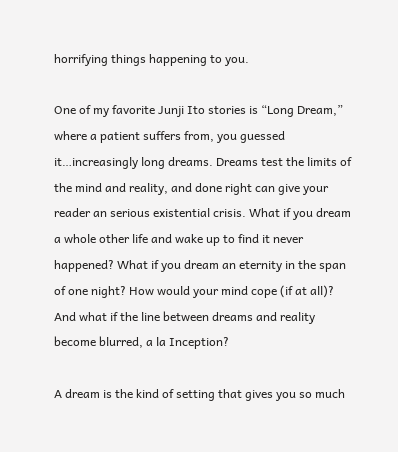horrifying things happening to you.

One of my favorite Junji Ito stories is “Long Dream,” where a patient suffers from, you guessed it…increasingly long dreams. Dreams test the limits of the mind and reality, and done right can give your reader an serious existential crisis. What if you dream a whole other life and wake up to find it never happened? What if you dream an eternity in the span of one night? How would your mind cope (if at all)? And what if the line between dreams and reality become blurred, a la Inception?

A dream is the kind of setting that gives you so much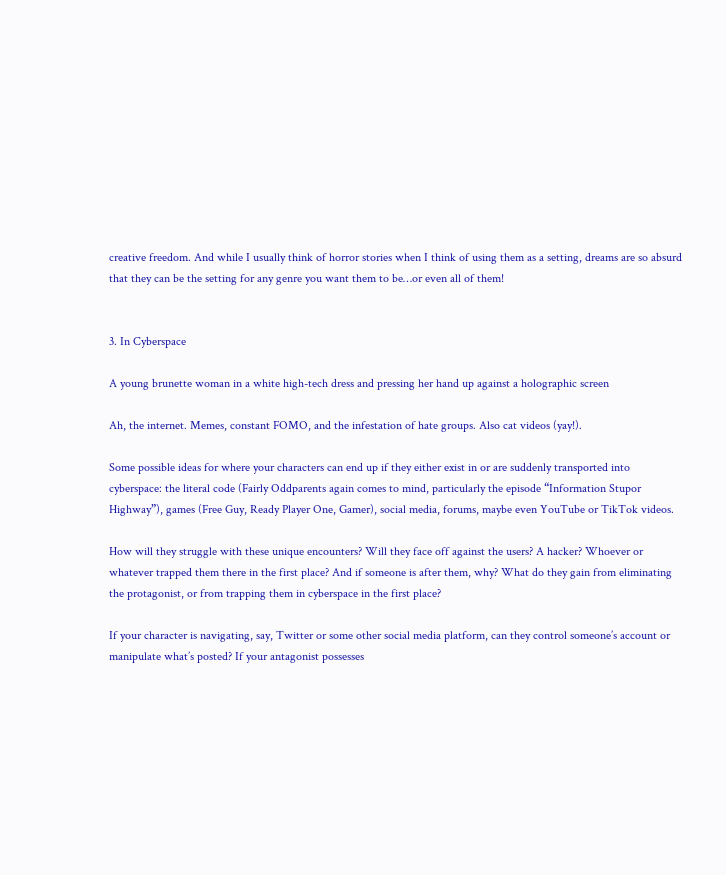creative freedom. And while I usually think of horror stories when I think of using them as a setting, dreams are so absurd that they can be the setting for any genre you want them to be…or even all of them!


3. In Cyberspace

A young brunette woman in a white high-tech dress and pressing her hand up against a holographic screen

Ah, the internet. Memes, constant FOMO, and the infestation of hate groups. Also cat videos (yay!).

Some possible ideas for where your characters can end up if they either exist in or are suddenly transported into cyberspace: the literal code (Fairly Oddparents again comes to mind, particularly the episode “Information Stupor Highway”), games (Free Guy, Ready Player One, Gamer), social media, forums, maybe even YouTube or TikTok videos.

How will they struggle with these unique encounters? Will they face off against the users? A hacker? Whoever or whatever trapped them there in the first place? And if someone is after them, why? What do they gain from eliminating the protagonist, or from trapping them in cyberspace in the first place?

If your character is navigating, say, Twitter or some other social media platform, can they control someone’s account or manipulate what’s posted? If your antagonist possesses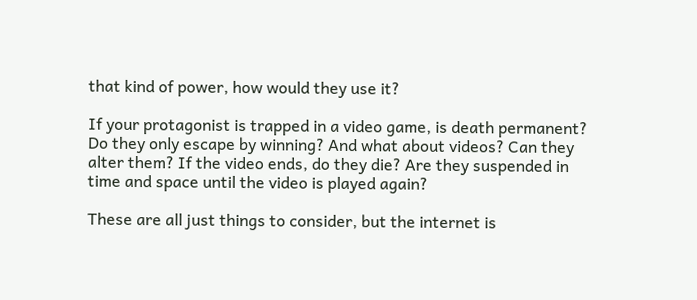that kind of power, how would they use it?

If your protagonist is trapped in a video game, is death permanent? Do they only escape by winning? And what about videos? Can they alter them? If the video ends, do they die? Are they suspended in time and space until the video is played again?

These are all just things to consider, but the internet is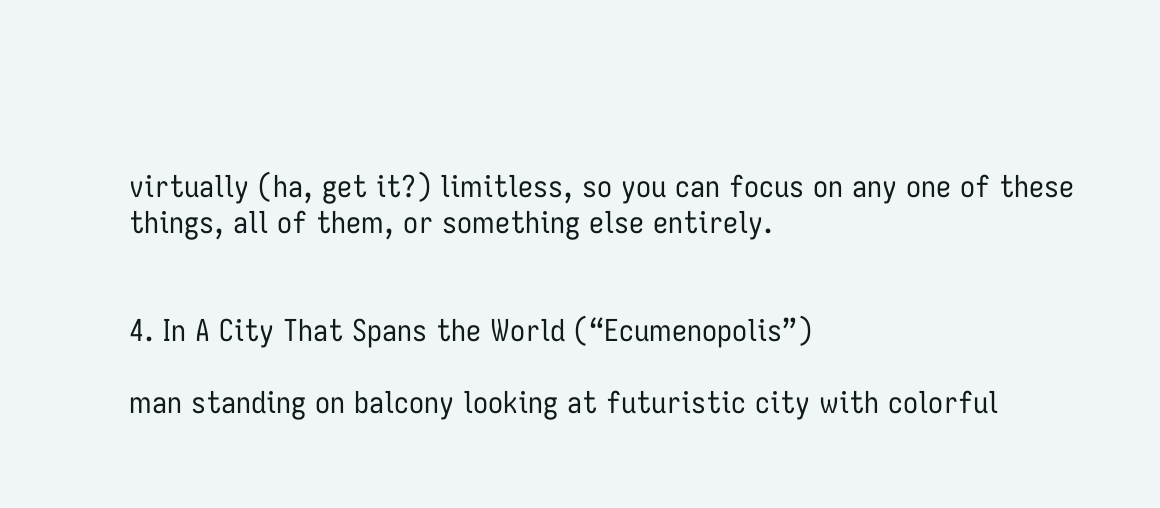virtually (ha, get it?) limitless, so you can focus on any one of these things, all of them, or something else entirely.


4. In A City That Spans the World (“Ecumenopolis”)

man standing on balcony looking at futuristic city with colorful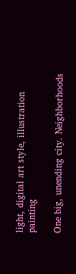light, digital art style, illustration painting

One big, unending city. Neighborhoods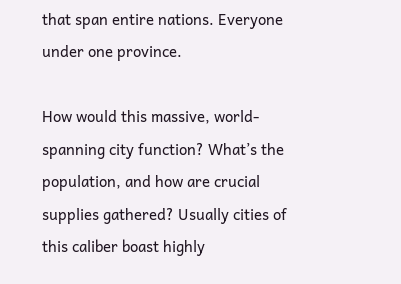that span entire nations. Everyone under one province.

How would this massive, world-spanning city function? What’s the population, and how are crucial supplies gathered? Usually cities of this caliber boast highly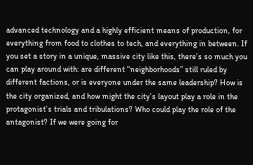advanced technology and a highly efficient means of production, for everything from food to clothes to tech, and everything in between. If you set a story in a unique, massive city like this, there’s so much you can play around with: are different “neighborhoods” still ruled by different factions, or is everyone under the same leadership? How is the city organized, and how might the city’s layout play a role in the protagonist’s trials and tribulations? Who could play the role of the antagonist? If we were going for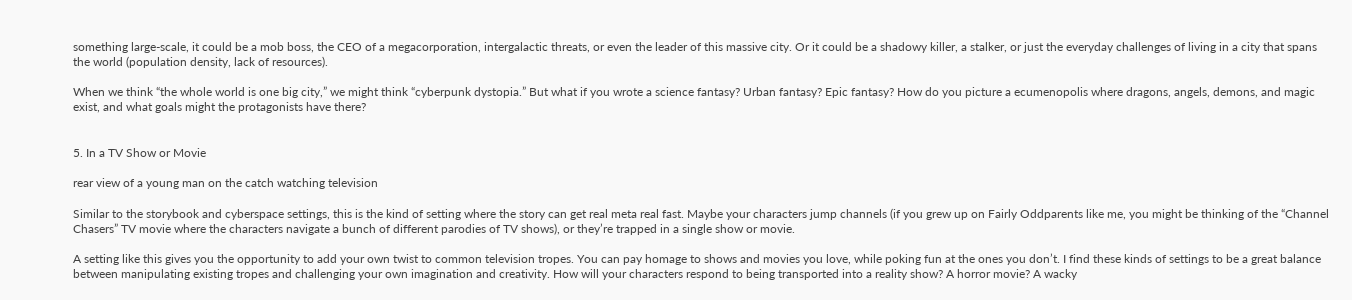something large-scale, it could be a mob boss, the CEO of a megacorporation, intergalactic threats, or even the leader of this massive city. Or it could be a shadowy killer, a stalker, or just the everyday challenges of living in a city that spans the world (population density, lack of resources).

When we think “the whole world is one big city,” we might think “cyberpunk dystopia.” But what if you wrote a science fantasy? Urban fantasy? Epic fantasy? How do you picture a ecumenopolis where dragons, angels, demons, and magic exist, and what goals might the protagonists have there?


5. In a TV Show or Movie

rear view of a young man on the catch watching television

Similar to the storybook and cyberspace settings, this is the kind of setting where the story can get real meta real fast. Maybe your characters jump channels (if you grew up on Fairly Oddparents like me, you might be thinking of the “Channel Chasers” TV movie where the characters navigate a bunch of different parodies of TV shows), or they’re trapped in a single show or movie.

A setting like this gives you the opportunity to add your own twist to common television tropes. You can pay homage to shows and movies you love, while poking fun at the ones you don’t. I find these kinds of settings to be a great balance between manipulating existing tropes and challenging your own imagination and creativity. How will your characters respond to being transported into a reality show? A horror movie? A wacky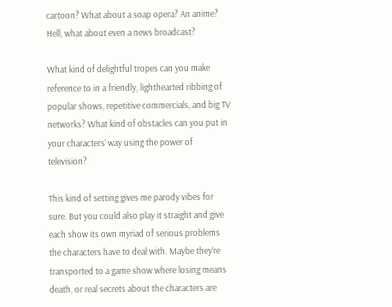cartoon? What about a soap opera? An anime? Hell, what about even a news broadcast?

What kind of delightful tropes can you make reference to in a friendly, lighthearted ribbing of popular shows, repetitive commercials, and big TV networks? What kind of obstacles can you put in your characters’ way using the power of television?

This kind of setting gives me parody vibes for sure. But you could also play it straight and give each show its own myriad of serious problems the characters have to deal with. Maybe they’re transported to a game show where losing means death, or real secrets about the characters are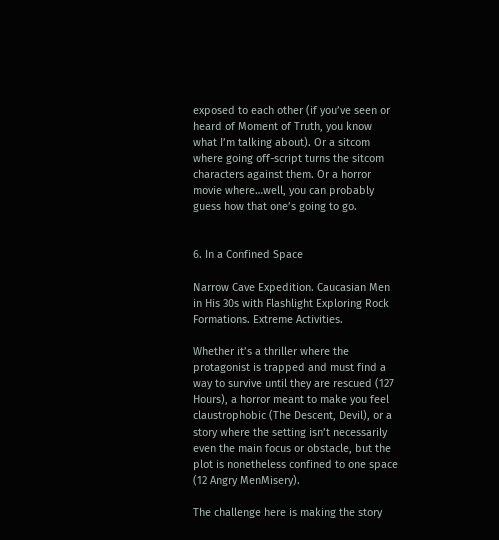exposed to each other (if you’ve seen or heard of Moment of Truth, you know what I’m talking about). Or a sitcom where going off-script turns the sitcom characters against them. Or a horror movie where…well, you can probably guess how that one’s going to go.


6. In a Confined Space

Narrow Cave Expedition. Caucasian Men in His 30s with Flashlight Exploring Rock Formations. Extreme Activities.

Whether it’s a thriller where the protagonist is trapped and must find a way to survive until they are rescued (127 Hours), a horror meant to make you feel claustrophobic (The Descent, Devil), or a story where the setting isn’t necessarily even the main focus or obstacle, but the plot is nonetheless confined to one space (12 Angry MenMisery).

The challenge here is making the story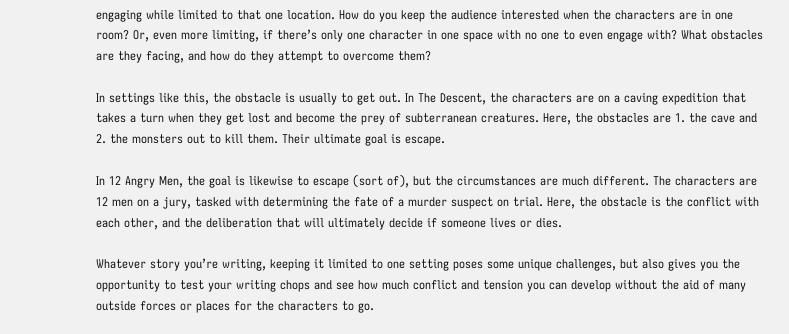engaging while limited to that one location. How do you keep the audience interested when the characters are in one room? Or, even more limiting, if there’s only one character in one space with no one to even engage with? What obstacles are they facing, and how do they attempt to overcome them?

In settings like this, the obstacle is usually to get out. In The Descent, the characters are on a caving expedition that takes a turn when they get lost and become the prey of subterranean creatures. Here, the obstacles are 1. the cave and 2. the monsters out to kill them. Their ultimate goal is escape.

In 12 Angry Men, the goal is likewise to escape (sort of), but the circumstances are much different. The characters are 12 men on a jury, tasked with determining the fate of a murder suspect on trial. Here, the obstacle is the conflict with each other, and the deliberation that will ultimately decide if someone lives or dies.

Whatever story you’re writing, keeping it limited to one setting poses some unique challenges, but also gives you the opportunity to test your writing chops and see how much conflict and tension you can develop without the aid of many outside forces or places for the characters to go.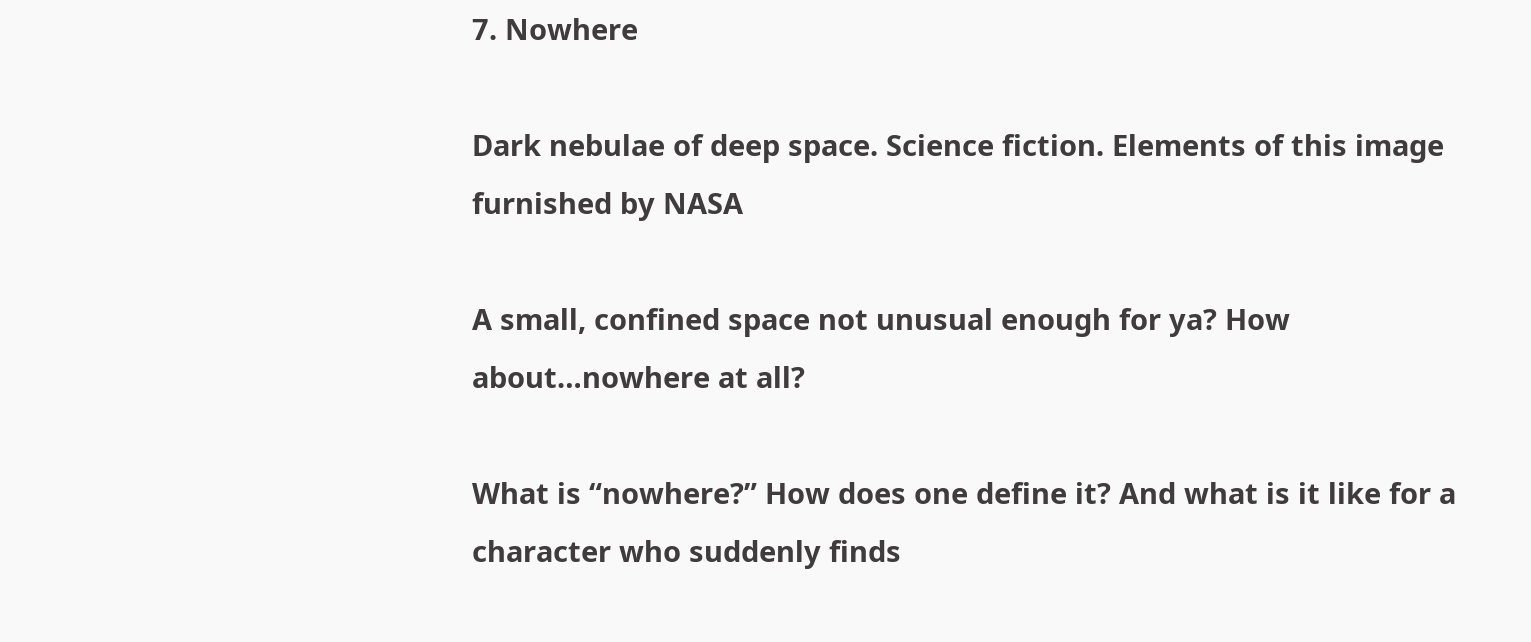7. Nowhere

Dark nebulae of deep space. Science fiction. Elements of this image furnished by NASA

A small, confined space not unusual enough for ya? How about…nowhere at all?

What is “nowhere?” How does one define it? And what is it like for a character who suddenly finds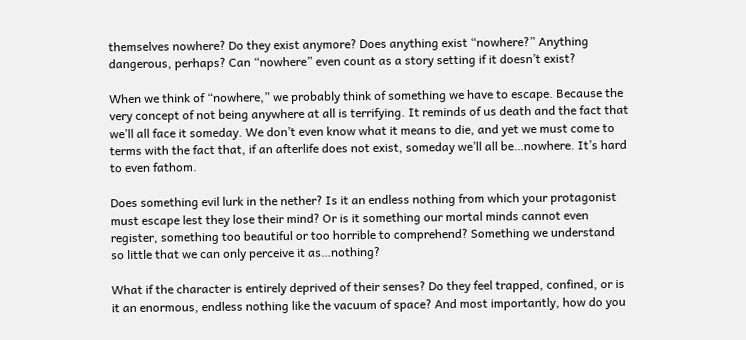themselves nowhere? Do they exist anymore? Does anything exist “nowhere?” Anything dangerous, perhaps? Can “nowhere” even count as a story setting if it doesn’t exist?

When we think of “nowhere,” we probably think of something we have to escape. Because the very concept of not being anywhere at all is terrifying. It reminds of us death and the fact that we’ll all face it someday. We don’t even know what it means to die, and yet we must come to terms with the fact that, if an afterlife does not exist, someday we’ll all be…nowhere. It’s hard to even fathom.

Does something evil lurk in the nether? Is it an endless nothing from which your protagonist must escape lest they lose their mind? Or is it something our mortal minds cannot even register, something too beautiful or too horrible to comprehend? Something we understand so little that we can only perceive it as…nothing?

What if the character is entirely deprived of their senses? Do they feel trapped, confined, or is it an enormous, endless nothing like the vacuum of space? And most importantly, how do you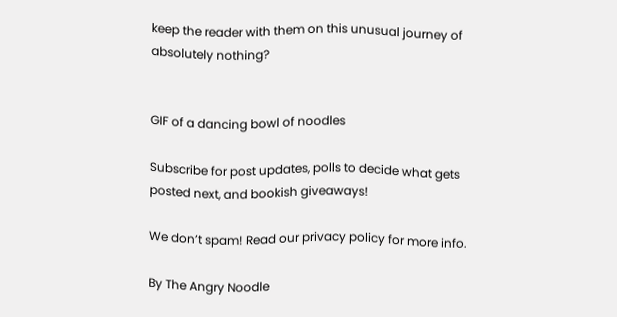keep the reader with them on this unusual journey of absolutely nothing?


GIF of a dancing bowl of noodles

Subscribe for post updates, polls to decide what gets posted next, and bookish giveaways!

We don’t spam! Read our privacy policy for more info.

By The Angry Noodle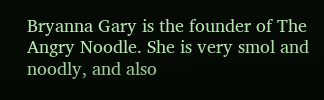Bryanna Gary is the founder of The Angry Noodle. She is very smol and noodly, and also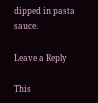dipped in pasta sauce.

Leave a Reply

This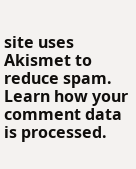site uses Akismet to reduce spam. Learn how your comment data is processed.